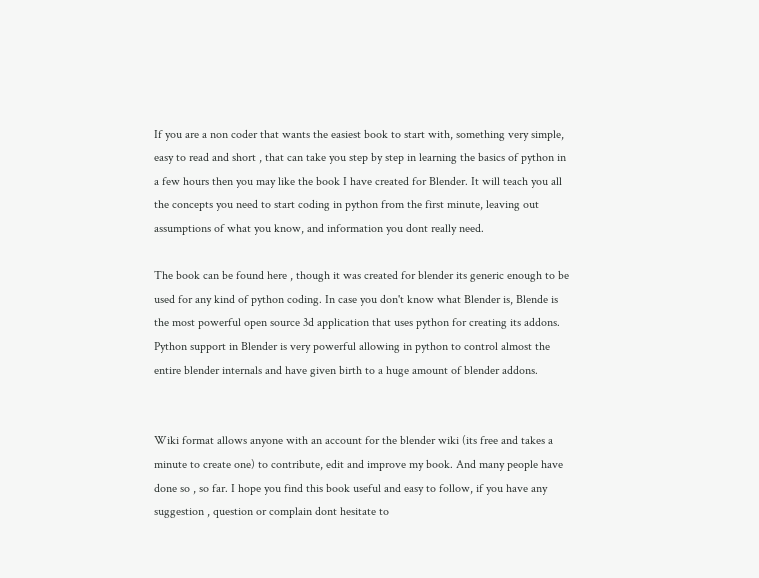If you are a non coder that wants the easiest book to start with, something very simple, easy to read and short , that can take you step by step in learning the basics of python in a few hours then you may like the book I have created for Blender. It will teach you all the concepts you need to start coding in python from the first minute, leaving out assumptions of what you know, and information you dont really need.

The book can be found here , though it was created for blender its generic enough to be used for any kind of python coding. In case you don't know what Blender is, Blende is the most powerful open source 3d application that uses python for creating its addons. Python support in Blender is very powerful allowing in python to control almost the entire blender internals and have given birth to a huge amount of blender addons.


Wiki format allows anyone with an account for the blender wiki (its free and takes a minute to create one) to contribute, edit and improve my book. And many people have done so , so far. I hope you find this book useful and easy to follow, if you have any suggestion , question or complain dont hesitate to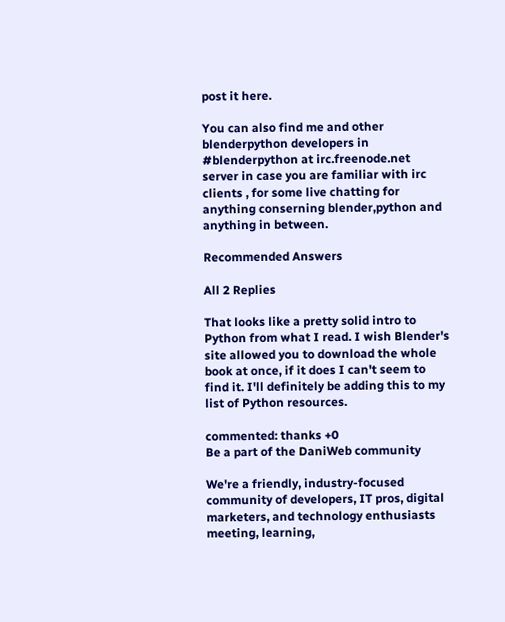post it here.

You can also find me and other blenderpython developers in #blenderpython at irc.freenode.net server in case you are familiar with irc clients , for some live chatting for anything conserning blender,python and anything in between.

Recommended Answers

All 2 Replies

That looks like a pretty solid intro to Python from what I read. I wish Blender's site allowed you to download the whole book at once, if it does I can't seem to find it. I'll definitely be adding this to my list of Python resources.

commented: thanks +0
Be a part of the DaniWeb community

We're a friendly, industry-focused community of developers, IT pros, digital marketers, and technology enthusiasts meeting, learning,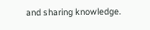and sharing knowledge.